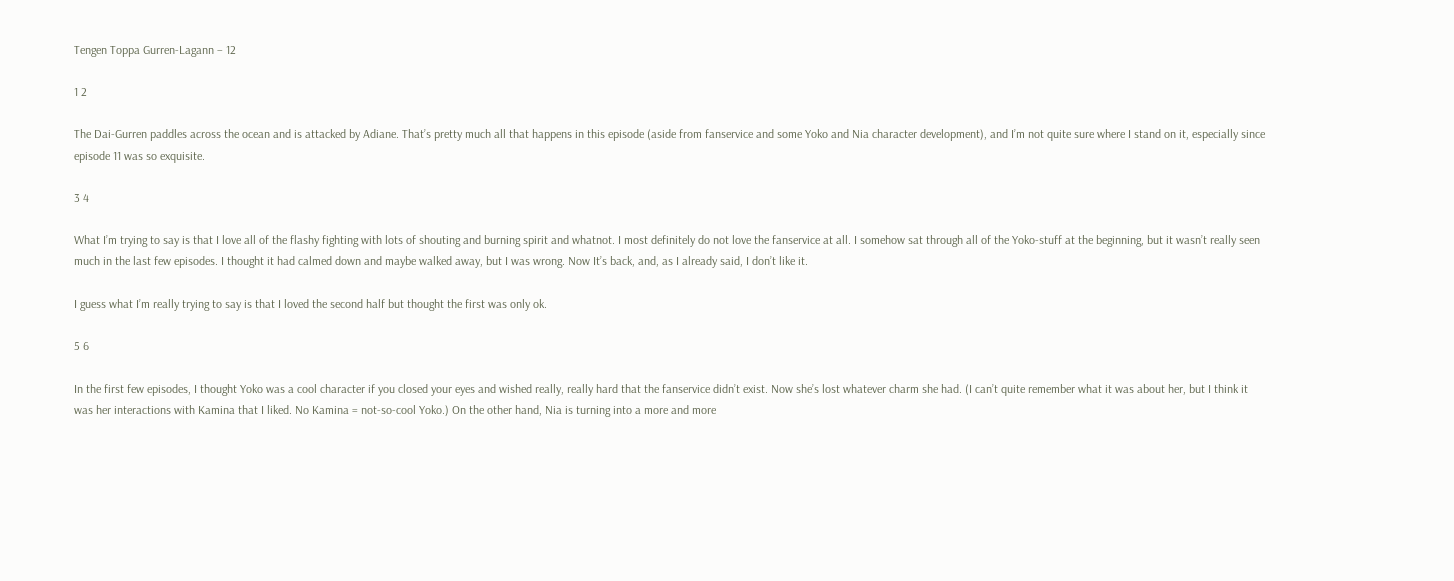Tengen Toppa Gurren-Lagann – 12

1 2

The Dai-Gurren paddles across the ocean and is attacked by Adiane. That’s pretty much all that happens in this episode (aside from fanservice and some Yoko and Nia character development), and I’m not quite sure where I stand on it, especially since episode 11 was so exquisite.

3 4

What I’m trying to say is that I love all of the flashy fighting with lots of shouting and burning spirit and whatnot. I most definitely do not love the fanservice at all. I somehow sat through all of the Yoko-stuff at the beginning, but it wasn’t really seen much in the last few episodes. I thought it had calmed down and maybe walked away, but I was wrong. Now It’s back, and, as I already said, I don’t like it.

I guess what I’m really trying to say is that I loved the second half but thought the first was only ok.

5 6

In the first few episodes, I thought Yoko was a cool character if you closed your eyes and wished really, really hard that the fanservice didn’t exist. Now she’s lost whatever charm she had. (I can’t quite remember what it was about her, but I think it was her interactions with Kamina that I liked. No Kamina = not-so-cool Yoko.) On the other hand, Nia is turning into a more and more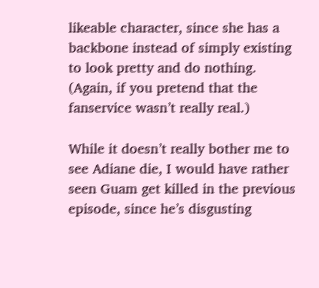likeable character, since she has a backbone instead of simply existing to look pretty and do nothing. (Again, if you pretend that the fanservice wasn’t really real.)

While it doesn’t really bother me to see Adiane die, I would have rather seen Guam get killed in the previous episode, since he’s disgusting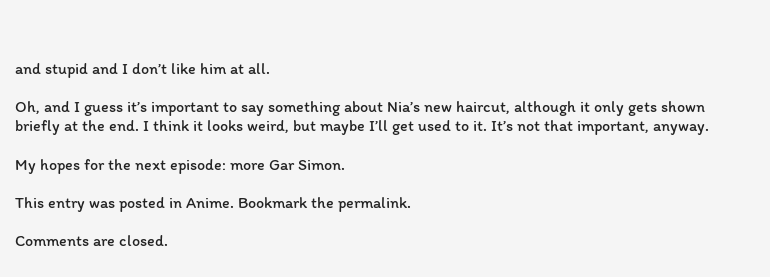and stupid and I don’t like him at all.

Oh, and I guess it’s important to say something about Nia’s new haircut, although it only gets shown briefly at the end. I think it looks weird, but maybe I’ll get used to it. It’s not that important, anyway.

My hopes for the next episode: more Gar Simon.

This entry was posted in Anime. Bookmark the permalink.

Comments are closed.